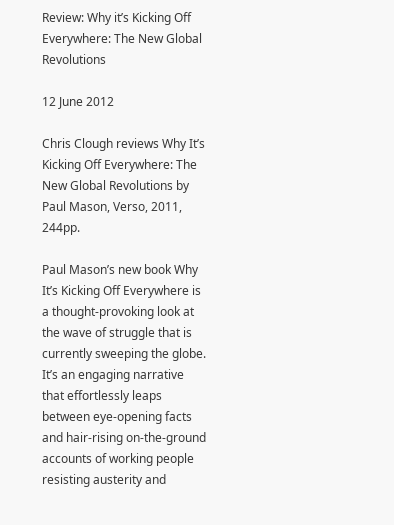Review: Why it’s Kicking Off Everywhere: The New Global Revolutions

12 June 2012

Chris Clough reviews Why It’s Kicking Off Everywhere: The New Global Revolutions by Paul Mason, Verso, 2011, 244pp.

Paul Mason’s new book Why It’s Kicking Off Everywhere is a thought-provoking look at the wave of struggle that is currently sweeping the globe. It’s an engaging narrative that effortlessly leaps between eye-opening facts and hair-rising on-the-ground accounts of working people resisting austerity and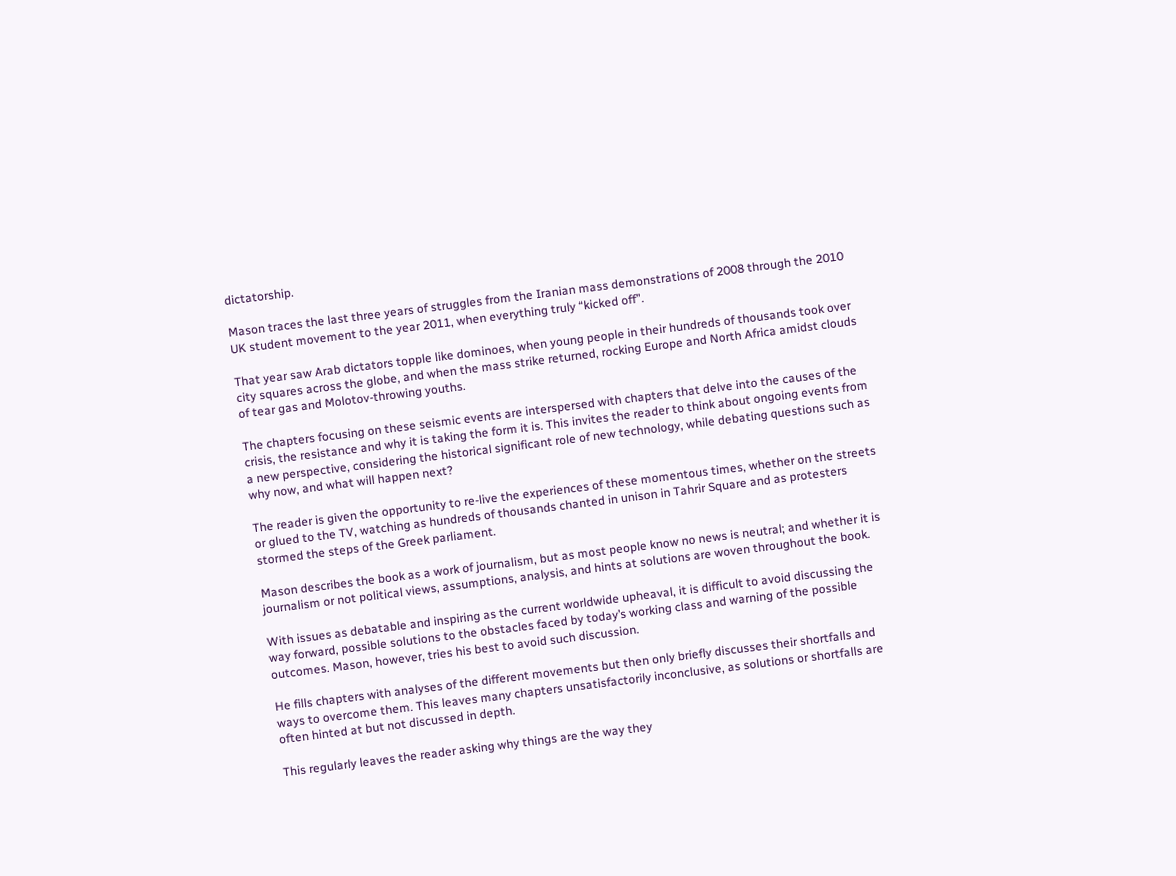dictatorship.

Mason traces the last three years of struggles from the Iranian mass demonstrations of 2008 through the 2010 UK student movement to the year 2011, when everything truly “kicked off”.

That year saw Arab dictators topple like dominoes, when young people in their hundreds of thousands took over city squares across the globe, and when the mass strike returned, rocking Europe and North Africa amidst clouds of tear gas and Molotov-throwing youths.

The chapters focusing on these seismic events are interspersed with chapters that delve into the causes of the crisis, the resistance and why it is taking the form it is. This invites the reader to think about ongoing events from a new perspective, considering the historical significant role of new technology, while debating questions such as why now, and what will happen next?

The reader is given the opportunity to re-live the experiences of these momentous times, whether on the streets or glued to the TV, watching as hundreds of thousands chanted in unison in Tahrir Square and as protesters stormed the steps of the Greek parliament.

Mason describes the book as a work of journalism, but as most people know no news is neutral; and whether it is journalism or not political views, assumptions, analysis, and hints at solutions are woven throughout the book.

With issues as debatable and inspiring as the current worldwide upheaval, it is difficult to avoid discussing the way forward, possible solutions to the obstacles faced by today’s working class and warning of the possible outcomes. Mason, however, tries his best to avoid such discussion.

He fills chapters with analyses of the different movements but then only briefly discusses their shortfalls and ways to overcome them. This leaves many chapters unsatisfactorily inconclusive, as solutions or shortfalls are often hinted at but not discussed in depth.

This regularly leaves the reader asking why things are the way they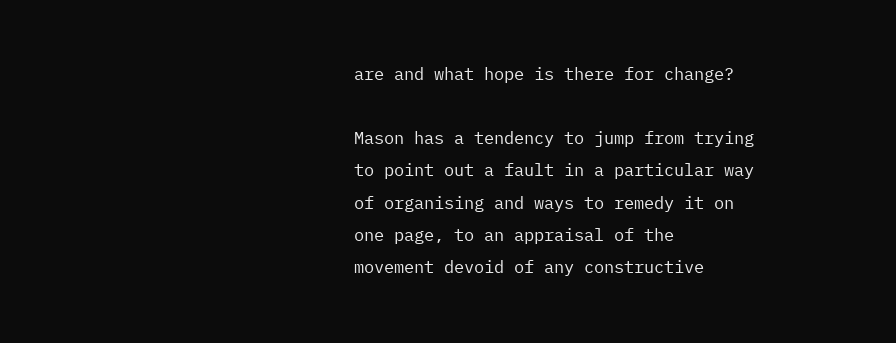are and what hope is there for change?

Mason has a tendency to jump from trying to point out a fault in a particular way of organising and ways to remedy it on one page, to an appraisal of the movement devoid of any constructive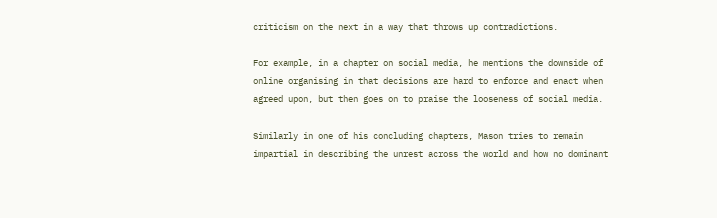criticism on the next in a way that throws up contradictions.

For example, in a chapter on social media, he mentions the downside of online organising in that decisions are hard to enforce and enact when agreed upon, but then goes on to praise the looseness of social media.

Similarly in one of his concluding chapters, Mason tries to remain impartial in describing the unrest across the world and how no dominant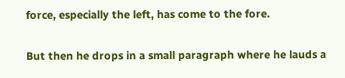force, especially the left, has come to the fore.

But then he drops in a small paragraph where he lauds a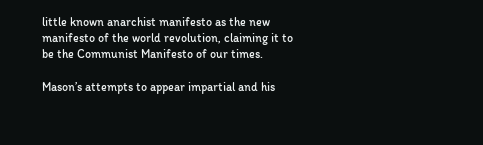little known anarchist manifesto as the new manifesto of the world revolution, claiming it to be the Communist Manifesto of our times.

Mason’s attempts to appear impartial and his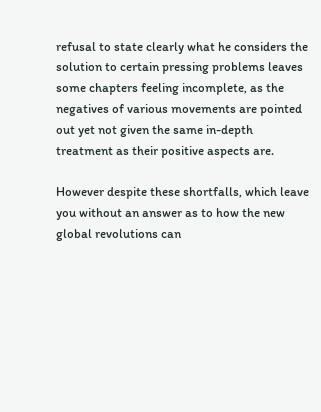refusal to state clearly what he considers the solution to certain pressing problems leaves some chapters feeling incomplete, as the negatives of various movements are pointed out yet not given the same in-depth treatment as their positive aspects are.

However despite these shortfalls, which leave you without an answer as to how the new global revolutions can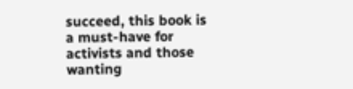succeed, this book is a must-have for activists and those wanting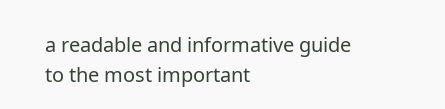a readable and informative guide to the most important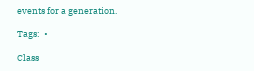events for a generation.

Tags:  •

Class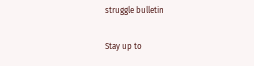struggle bulletin

Stay up to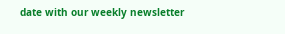date with our weekly newsletter